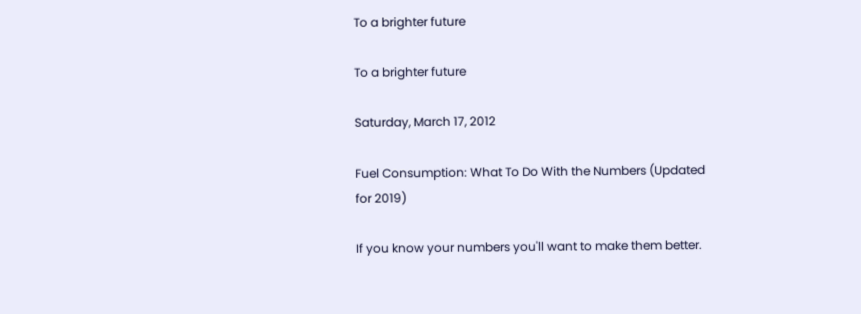To a brighter future

To a brighter future

Saturday, March 17, 2012

Fuel Consumption: What To Do With the Numbers (Updated for 2019)

If you know your numbers you'll want to make them better.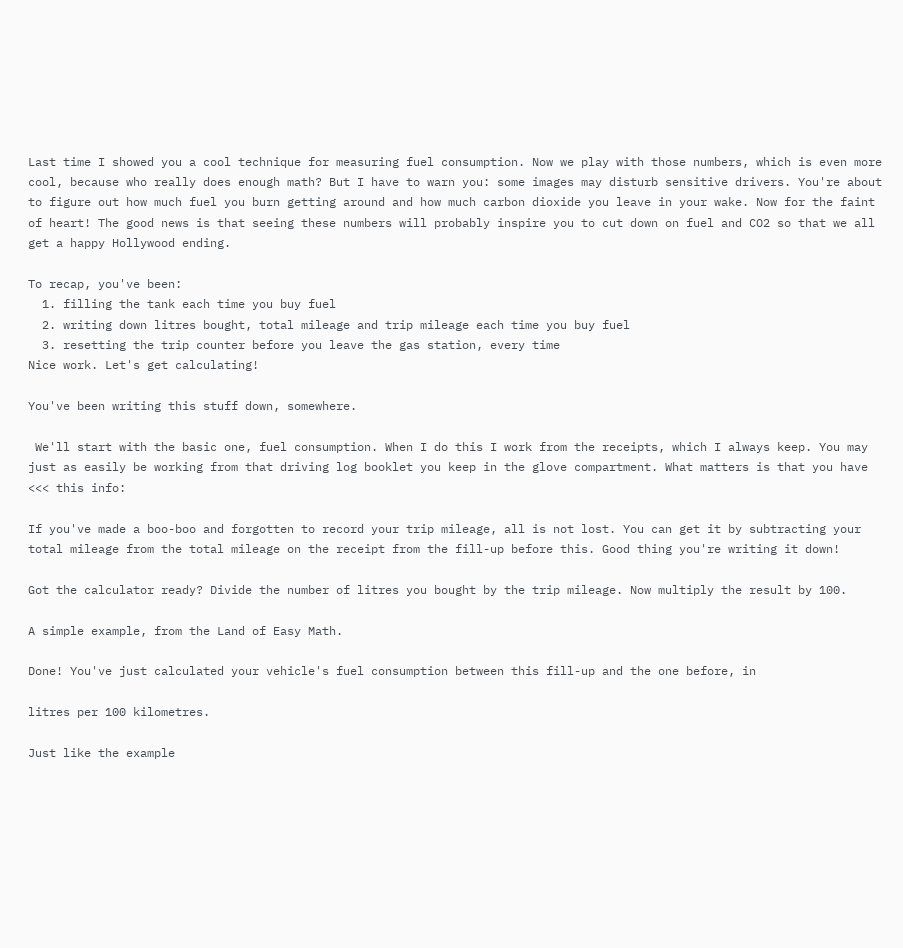Last time I showed you a cool technique for measuring fuel consumption. Now we play with those numbers, which is even more cool, because who really does enough math? But I have to warn you: some images may disturb sensitive drivers. You're about to figure out how much fuel you burn getting around and how much carbon dioxide you leave in your wake. Now for the faint of heart! The good news is that seeing these numbers will probably inspire you to cut down on fuel and CO2 so that we all get a happy Hollywood ending.

To recap, you've been:
  1. filling the tank each time you buy fuel
  2. writing down litres bought, total mileage and trip mileage each time you buy fuel
  3. resetting the trip counter before you leave the gas station, every time
Nice work. Let's get calculating!

You've been writing this stuff down, somewhere.

 We'll start with the basic one, fuel consumption. When I do this I work from the receipts, which I always keep. You may just as easily be working from that driving log booklet you keep in the glove compartment. What matters is that you have
<<< this info:

If you've made a boo-boo and forgotten to record your trip mileage, all is not lost. You can get it by subtracting your total mileage from the total mileage on the receipt from the fill-up before this. Good thing you're writing it down!

Got the calculator ready? Divide the number of litres you bought by the trip mileage. Now multiply the result by 100.

A simple example, from the Land of Easy Math.

Done! You've just calculated your vehicle's fuel consumption between this fill-up and the one before, in

litres per 100 kilometres.

Just like the example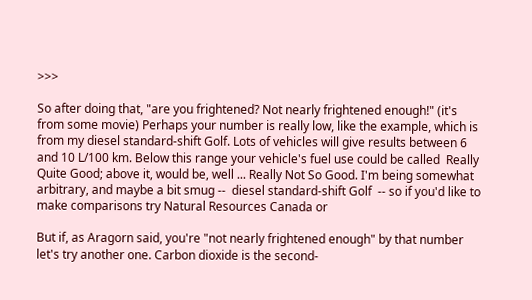>>>

So after doing that, "are you frightened? Not nearly frightened enough!" (it's from some movie) Perhaps your number is really low, like the example, which is from my diesel standard-shift Golf. Lots of vehicles will give results between 6 and 10 L/100 km. Below this range your vehicle's fuel use could be called  Really Quite Good; above it, would be, well ... Really Not So Good. I'm being somewhat arbitrary, and maybe a bit smug --  diesel standard-shift Golf  -- so if you'd like to make comparisons try Natural Resources Canada or

But if, as Aragorn said, you're "not nearly frightened enough" by that number let's try another one. Carbon dioxide is the second-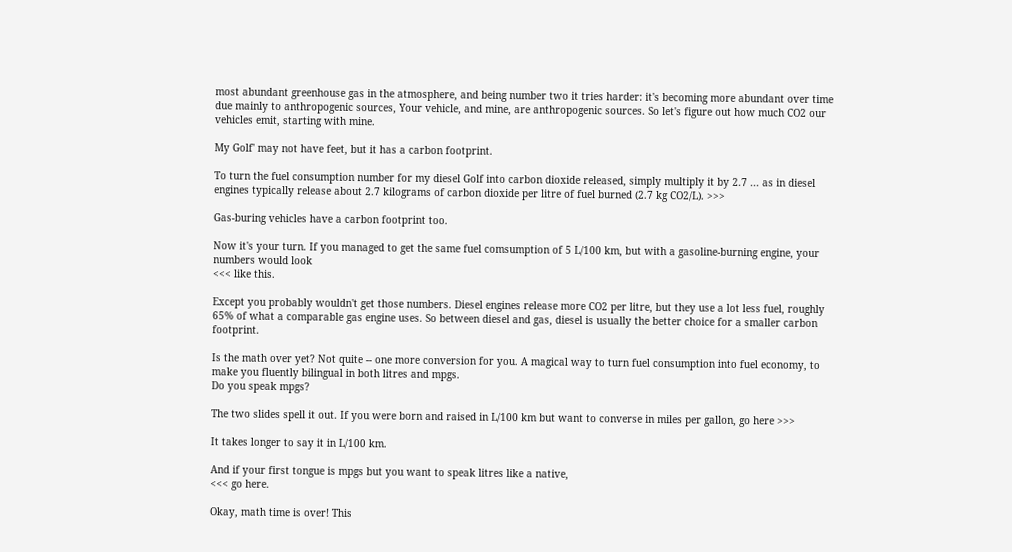most abundant greenhouse gas in the atmosphere, and being number two it tries harder: it's becoming more abundant over time due mainly to anthropogenic sources, Your vehicle, and mine, are anthropogenic sources. So let's figure out how much CO2 our vehicles emit, starting with mine.

My Golf' may not have feet, but it has a carbon footprint.

To turn the fuel consumption number for my diesel Golf into carbon dioxide released, simply multiply it by 2.7 ... as in diesel engines typically release about 2.7 kilograms of carbon dioxide per litre of fuel burned (2.7 kg CO2/L). >>>

Gas-buring vehicles have a carbon footprint too.

Now it's your turn. If you managed to get the same fuel comsumption of 5 L/100 km, but with a gasoline-burning engine, your numbers would look
<<< like this.

Except you probably wouldn't get those numbers. Diesel engines release more CO2 per litre, but they use a lot less fuel, roughly 65% of what a comparable gas engine uses. So between diesel and gas, diesel is usually the better choice for a smaller carbon footprint.

Is the math over yet? Not quite -- one more conversion for you. A magical way to turn fuel consumption into fuel economy, to make you fluently bilingual in both litres and mpgs.
Do you speak mpgs?

The two slides spell it out. If you were born and raised in L/100 km but want to converse in miles per gallon, go here >>>

It takes longer to say it in L/100 km.

And if your first tongue is mpgs but you want to speak litres like a native,
<<< go here.

Okay, math time is over! This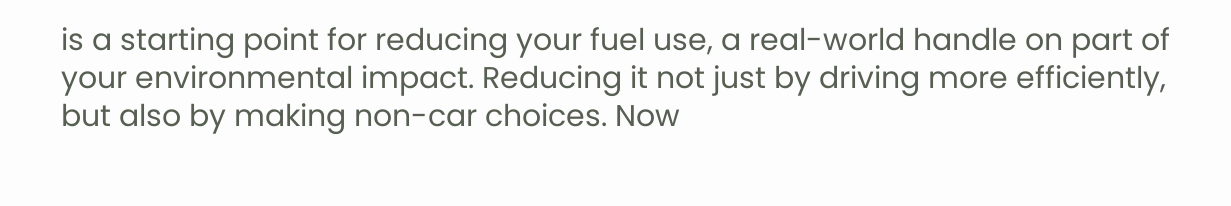is a starting point for reducing your fuel use, a real-world handle on part of your environmental impact. Reducing it not just by driving more efficiently, but also by making non-car choices. Now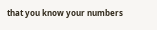that you know your numbers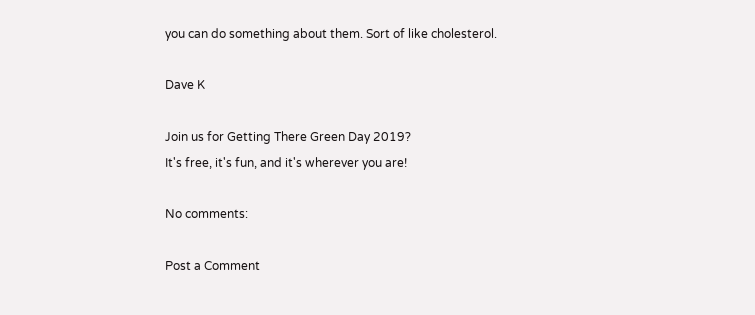you can do something about them. Sort of like cholesterol.

Dave K

Join us for Getting There Green Day 2019?
It's free, it's fun, and it's wherever you are!

No comments:

Post a Comment